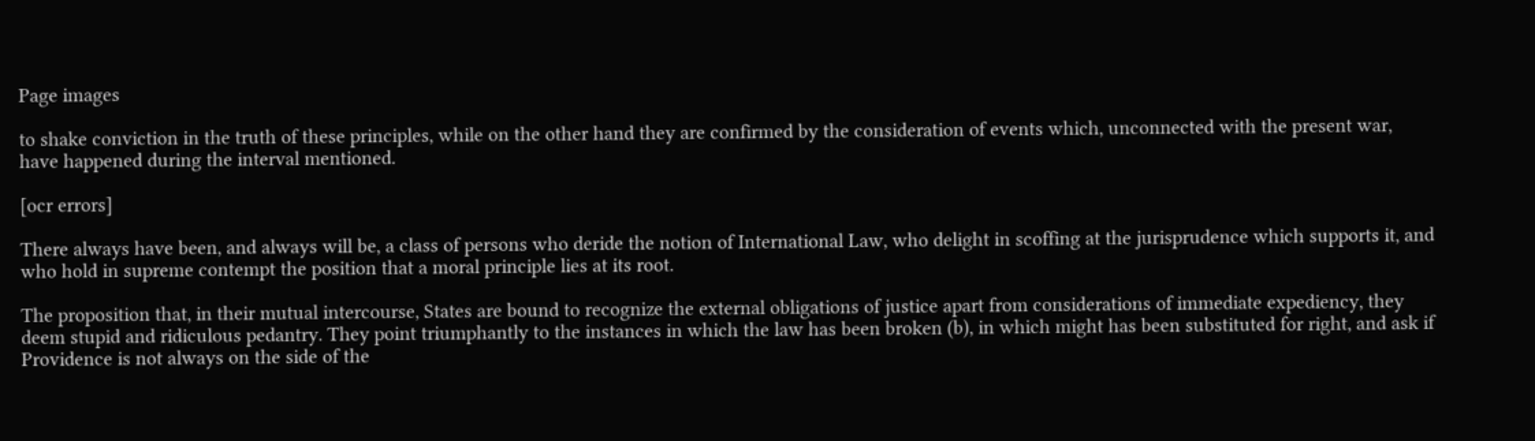Page images

to shake conviction in the truth of these principles, while on the other hand they are confirmed by the consideration of events which, unconnected with the present war, have happened during the interval mentioned.

[ocr errors]

There always have been, and always will be, a class of persons who deride the notion of International Law, who delight in scoffing at the jurisprudence which supports it, and who hold in supreme contempt the position that a moral principle lies at its root.

The proposition that, in their mutual intercourse, States are bound to recognize the external obligations of justice apart from considerations of immediate expediency, they deem stupid and ridiculous pedantry. They point triumphantly to the instances in which the law has been broken (b), in which might has been substituted for right, and ask if Providence is not always on the side of the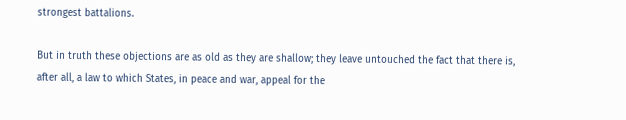strongest battalions.

But in truth these objections are as old as they are shallow; they leave untouched the fact that there is, after all, a law to which States, in peace and war, appeal for the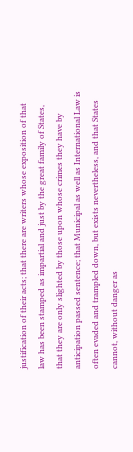justification of their acts; that there are writers whose exposition of that law has been stamped as impartial and just by the great family of States, that they are only slighted by those upon whose crimes they have by anticipation passed sentence; that Municipal as well as International Law is often evaded and trampled down, but exists nevertheless, and that States cannot, without danger as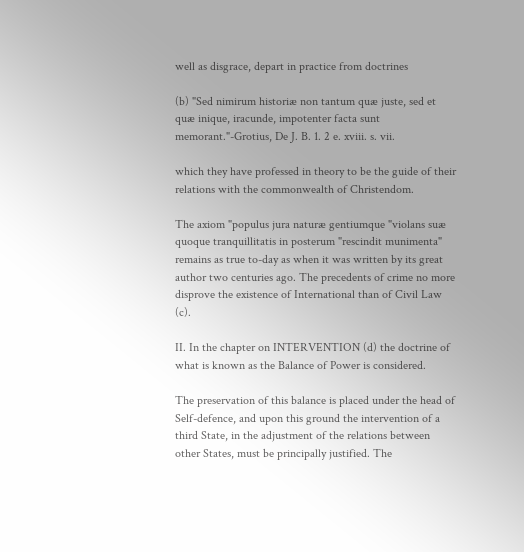well as disgrace, depart in practice from doctrines

(b) "Sed nimirum historiæ non tantum quæ juste, sed et quæ inique, iracunde, impotenter facta sunt memorant."-Grotius, De J. B. 1. 2 e. xviii. s. vii.

which they have professed in theory to be the guide of their relations with the commonwealth of Christendom.

The axiom "populus jura naturæ gentiumque "violans suæ quoque tranquillitatis in posterum "rescindit munimenta" remains as true to-day as when it was written by its great author two centuries ago. The precedents of crime no more disprove the existence of International than of Civil Law (c).

II. In the chapter on INTERVENTION (d) the doctrine of what is known as the Balance of Power is considered.

The preservation of this balance is placed under the head of Self-defence, and upon this ground the intervention of a third State, in the adjustment of the relations between other States, must be principally justified. The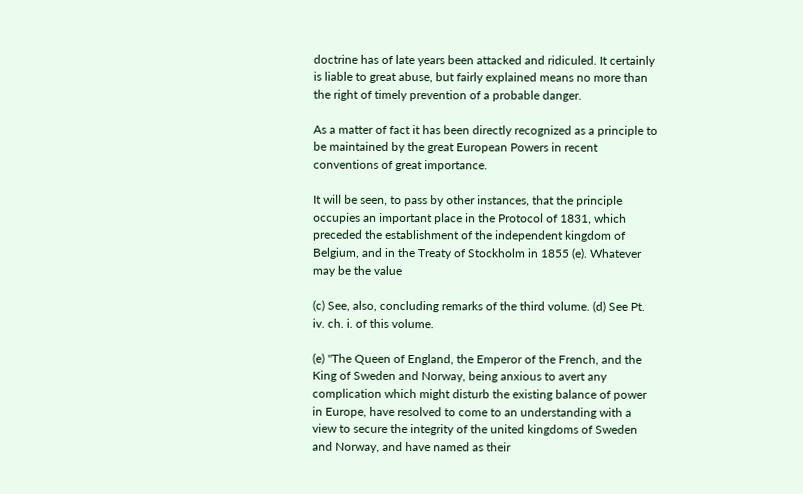doctrine has of late years been attacked and ridiculed. It certainly is liable to great abuse, but fairly explained means no more than the right of timely prevention of a probable danger.

As a matter of fact it has been directly recognized as a principle to be maintained by the great European Powers in recent conventions of great importance.

It will be seen, to pass by other instances, that the principle occupies an important place in the Protocol of 1831, which preceded the establishment of the independent kingdom of Belgium, and in the Treaty of Stockholm in 1855 (e). Whatever may be the value

(c) See, also, concluding remarks of the third volume. (d) See Pt. iv. ch. i. of this volume.

(e) "The Queen of England, the Emperor of the French, and the King of Sweden and Norway, being anxious to avert any complication which might disturb the existing balance of power in Europe, have resolved to come to an understanding with a view to secure the integrity of the united kingdoms of Sweden and Norway, and have named as their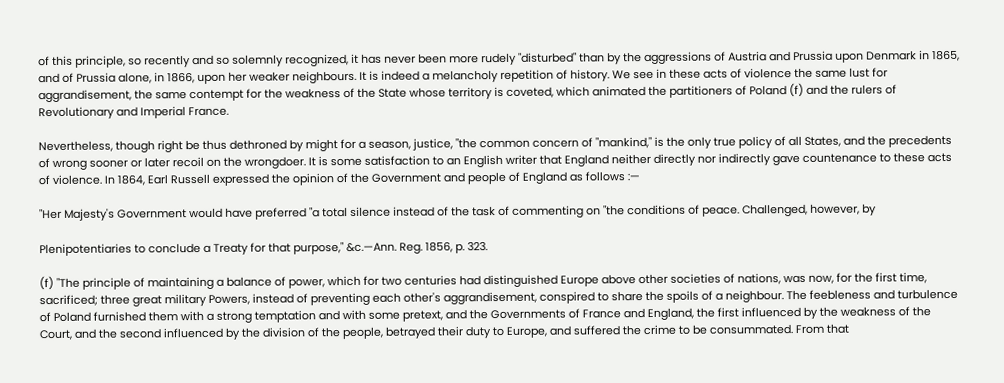of this principle, so recently and so solemnly recognized, it has never been more rudely "disturbed" than by the aggressions of Austria and Prussia upon Denmark in 1865, and of Prussia alone, in 1866, upon her weaker neighbours. It is indeed a melancholy repetition of history. We see in these acts of violence the same lust for aggrandisement, the same contempt for the weakness of the State whose territory is coveted, which animated the partitioners of Poland (f) and the rulers of Revolutionary and Imperial France.

Nevertheless, though right be thus dethroned by might for a season, justice, "the common concern of "mankind," is the only true policy of all States, and the precedents of wrong sooner or later recoil on the wrongdoer. It is some satisfaction to an English writer that England neither directly nor indirectly gave countenance to these acts of violence. In 1864, Earl Russell expressed the opinion of the Government and people of England as follows :—

"Her Majesty's Government would have preferred "a total silence instead of the task of commenting on "the conditions of peace. Challenged, however, by

Plenipotentiaries to conclude a Treaty for that purpose," &c.—Ann. Reg. 1856, p. 323.

(f) "The principle of maintaining a balance of power, which for two centuries had distinguished Europe above other societies of nations, was now, for the first time, sacrificed; three great military Powers, instead of preventing each other's aggrandisement, conspired to share the spoils of a neighbour. The feebleness and turbulence of Poland furnished them with a strong temptation and with some pretext, and the Governments of France and England, the first influenced by the weakness of the Court, and the second influenced by the division of the people, betrayed their duty to Europe, and suffered the crime to be consummated. From that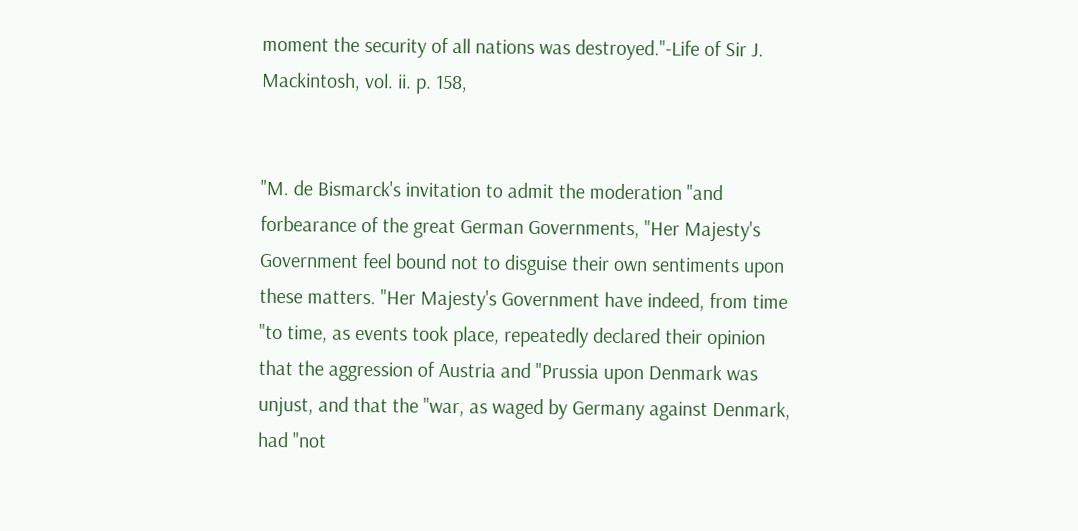moment the security of all nations was destroyed."-Life of Sir J. Mackintosh, vol. ii. p. 158,


"M. de Bismarck's invitation to admit the moderation "and forbearance of the great German Governments, "Her Majesty's Government feel bound not to disguise their own sentiments upon these matters. "Her Majesty's Government have indeed, from time "to time, as events took place, repeatedly declared their opinion that the aggression of Austria and "Prussia upon Denmark was unjust, and that the "war, as waged by Germany against Denmark, had "not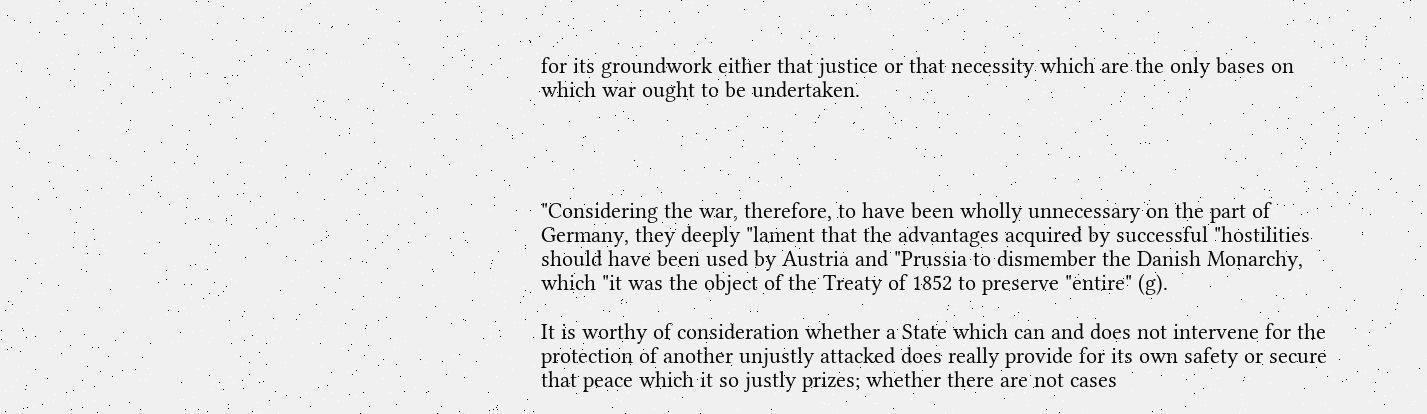for its groundwork either that justice or that necessity which are the only bases on which war ought to be undertaken.




"Considering the war, therefore, to have been wholly unnecessary on the part of Germany, they deeply "lament that the advantages acquired by successful "hostilities should have been used by Austria and "Prussia to dismember the Danish Monarchy, which "it was the object of the Treaty of 1852 to preserve "entire" (g).

It is worthy of consideration whether a State which can and does not intervene for the protection of another unjustly attacked does really provide for its own safety or secure that peace which it so justly prizes; whether there are not cases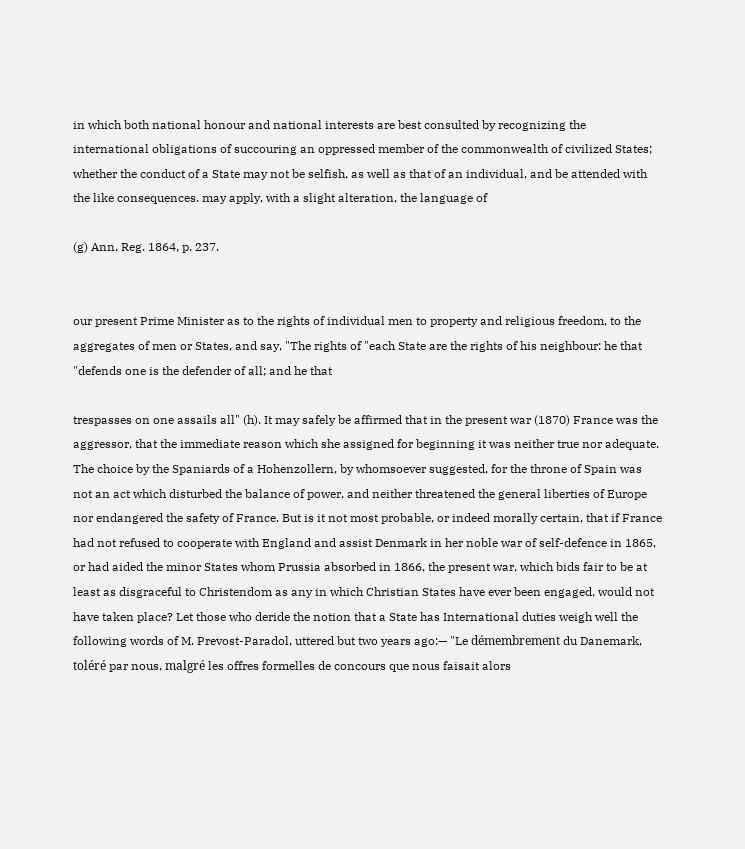in which both national honour and national interests are best consulted by recognizing the international obligations of succouring an oppressed member of the commonwealth of civilized States; whether the conduct of a State may not be selfish, as well as that of an individual, and be attended with the like consequences. may apply, with a slight alteration, the language of

(g) Ann. Reg. 1864, p. 237.


our present Prime Minister as to the rights of individual men to property and religious freedom, to the aggregates of men or States, and say, "The rights of "each State are the rights of his neighbour: he that "defends one is the defender of all; and he that

trespasses on one assails all" (h). It may safely be affirmed that in the present war (1870) France was the aggressor, that the immediate reason which she assigned for beginning it was neither true nor adequate. The choice by the Spaniards of a Hohenzollern, by whomsoever suggested, for the throne of Spain was not an act which disturbed the balance of power, and neither threatened the general liberties of Europe nor endangered the safety of France. But is it not most probable, or indeed morally certain, that if France had not refused to cooperate with England and assist Denmark in her noble war of self-defence in 1865, or had aided the minor States whom Prussia absorbed in 1866, the present war, which bids fair to be at least as disgraceful to Christendom as any in which Christian States have ever been engaged, would not have taken place? Let those who deride the notion that a State has International duties weigh well the following words of M. Prevost-Paradol, uttered but two years ago:— "Le démembrement du Danemark, toléré par nous, malgré les offres formelles de concours que nous faisait alors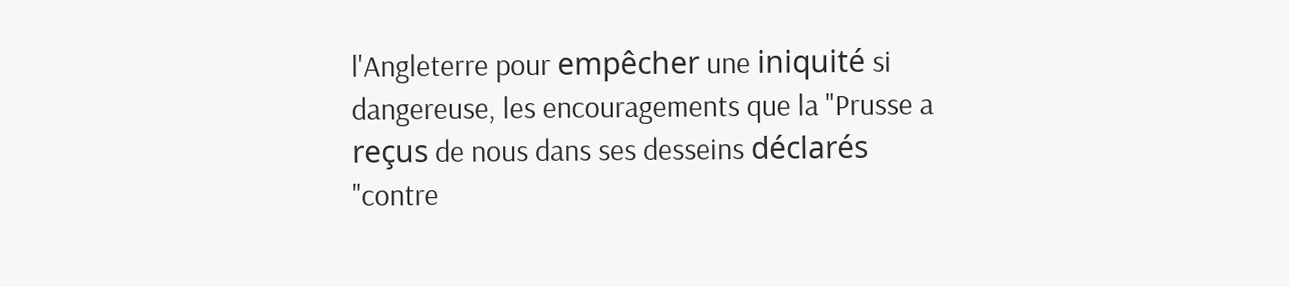l'Angleterre pour empêcher une iniquité si dangereuse, les encouragements que la "Prusse a reçus de nous dans ses desseins déclarés "contre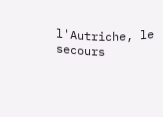l'Autriche, le secours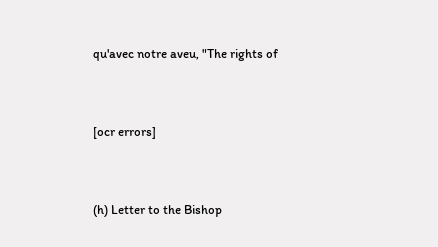qu'avec notre aveu, "The rights of


[ocr errors]


(h) Letter to the Bishop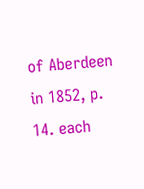of Aberdeen in 1852, p. 14. each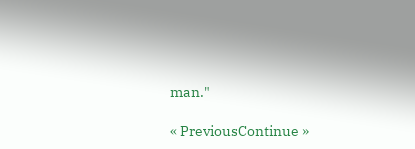man."

« PreviousContinue »